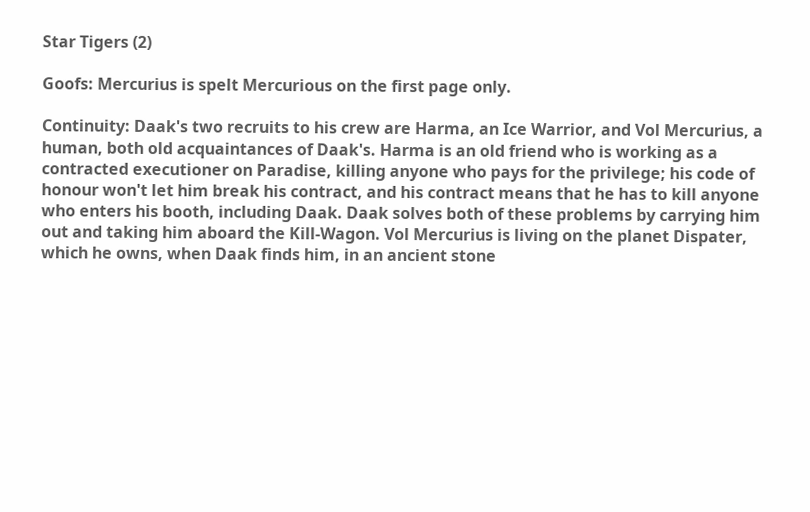Star Tigers (2)

Goofs: Mercurius is spelt Mercurious on the first page only.

Continuity: Daak's two recruits to his crew are Harma, an Ice Warrior, and Vol Mercurius, a human, both old acquaintances of Daak's. Harma is an old friend who is working as a contracted executioner on Paradise, killing anyone who pays for the privilege; his code of honour won't let him break his contract, and his contract means that he has to kill anyone who enters his booth, including Daak. Daak solves both of these problems by carrying him out and taking him aboard the Kill-Wagon. Vol Mercurius is living on the planet Dispater, which he owns, when Daak finds him, in an ancient stone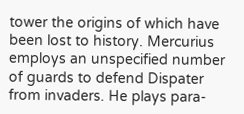tower the origins of which have been lost to history. Mercurius employs an unspecified number of guards to defend Dispater from invaders. He plays para-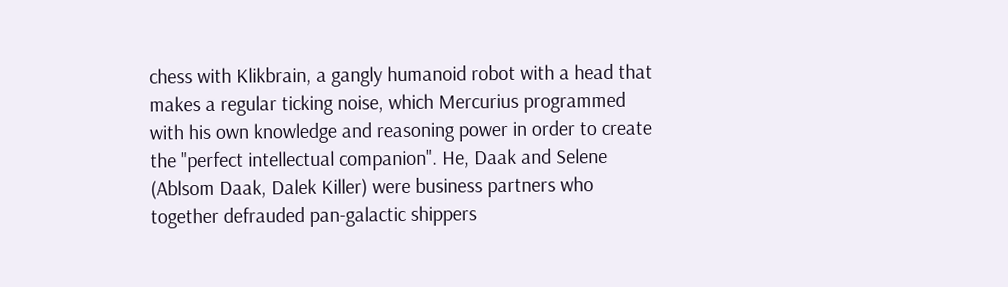chess with Klikbrain, a gangly humanoid robot with a head that makes a regular ticking noise, which Mercurius programmed with his own knowledge and reasoning power in order to create the "perfect intellectual companion". He, Daak and Selene (Ablsom Daak, Dalek Killer) were business partners who together defrauded pan-galactic shippers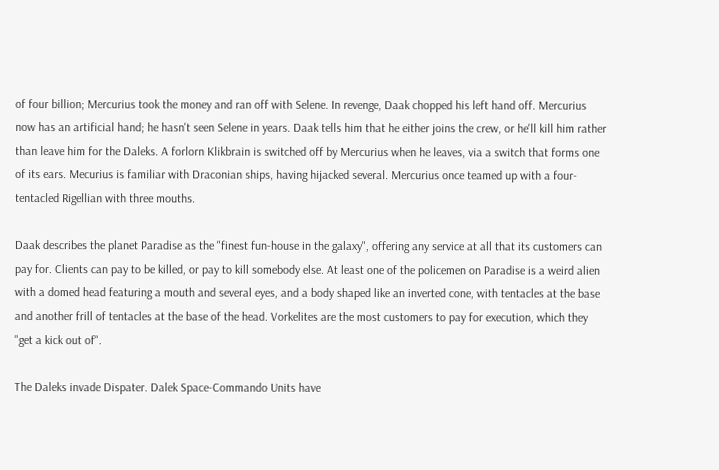of four billion; Mercurius took the money and ran off with Selene. In revenge, Daak chopped his left hand off. Mercurius now has an artificial hand; he hasn't seen Selene in years. Daak tells him that he either joins the crew, or he'll kill him rather than leave him for the Daleks. A forlorn Klikbrain is switched off by Mercurius when he leaves, via a switch that forms one of its ears. Mecurius is familiar with Draconian ships, having hijacked several. Mercurius once teamed up with a four-tentacled Rigellian with three mouths.

Daak describes the planet Paradise as the "finest fun-house in the galaxy", offering any service at all that its customers can pay for. Clients can pay to be killed, or pay to kill somebody else. At least one of the policemen on Paradise is a weird alien with a domed head featuring a mouth and several eyes, and a body shaped like an inverted cone, with tentacles at the base and another frill of tentacles at the base of the head. Vorkelites are the most customers to pay for execution, which they "get a kick out of".

The Daleks invade Dispater. Dalek Space-Commando Units have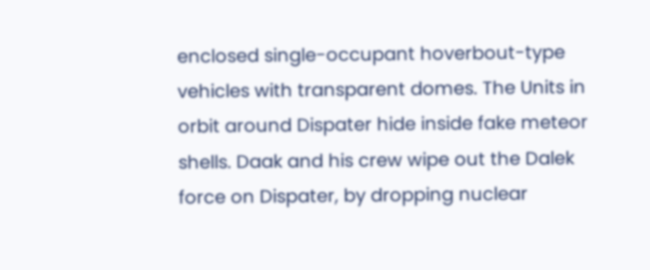enclosed single-occupant hoverbout-type vehicles with transparent domes. The Units in orbit around Dispater hide inside fake meteor shells. Daak and his crew wipe out the Dalek force on Dispater, by dropping nuclear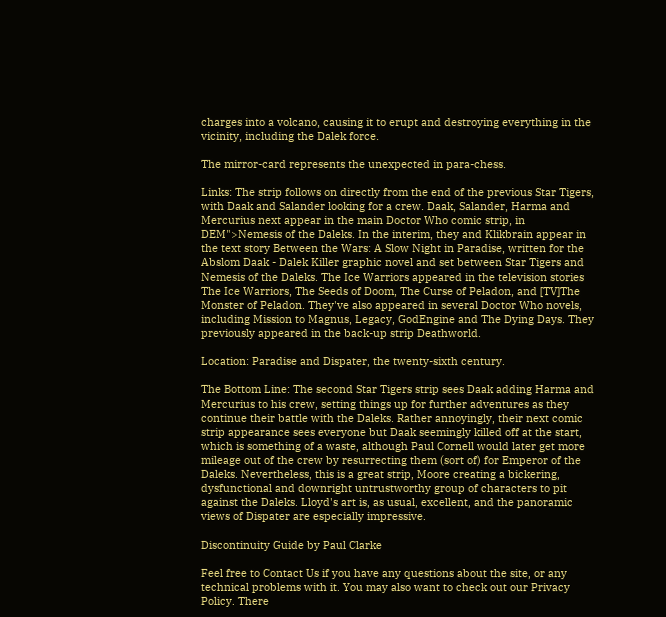charges into a volcano, causing it to erupt and destroying everything in the vicinity, including the Dalek force.

The mirror-card represents the unexpected in para-chess.

Links: The strip follows on directly from the end of the previous Star Tigers, with Daak and Salander looking for a crew. Daak, Salander, Harma and Mercurius next appear in the main Doctor Who comic strip, in DEM">Nemesis of the Daleks. In the interim, they and Klikbrain appear in the text story Between the Wars: A Slow Night in Paradise, written for the Abslom Daak - Dalek Killer graphic novel and set between Star Tigers and Nemesis of the Daleks. The Ice Warriors appeared in the television stories The Ice Warriors, The Seeds of Doom, The Curse of Peladon, and [TV]The Monster of Peladon. They've also appeared in several Doctor Who novels, including Mission to Magnus, Legacy, GodEngine and The Dying Days. They previously appeared in the back-up strip Deathworld.

Location: Paradise and Dispater, the twenty-sixth century.

The Bottom Line: The second Star Tigers strip sees Daak adding Harma and Mercurius to his crew, setting things up for further adventures as they continue their battle with the Daleks. Rather annoyingly, their next comic strip appearance sees everyone but Daak seemingly killed off at the start, which is something of a waste, although Paul Cornell would later get more mileage out of the crew by resurrecting them (sort of) for Emperor of the Daleks. Nevertheless, this is a great strip, Moore creating a bickering, dysfunctional and downright untrustworthy group of characters to pit against the Daleks. Lloyd's art is, as usual, excellent, and the panoramic views of Dispater are especially impressive.

Discontinuity Guide by Paul Clarke

Feel free to Contact Us if you have any questions about the site, or any technical problems with it. You may also want to check out our Privacy Policy. There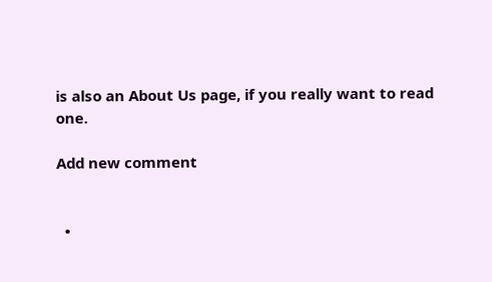is also an About Us page, if you really want to read one.

Add new comment


  •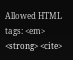Allowed HTML tags: <em> <strong> <cite>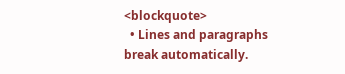<blockquote>
  • Lines and paragraphs break automatically.